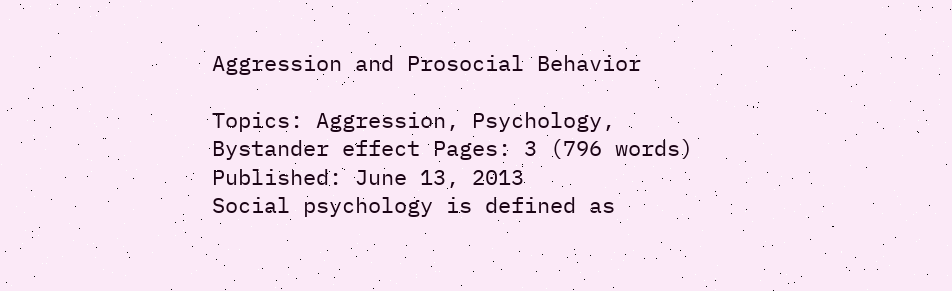Aggression and Prosocial Behavior

Topics: Aggression, Psychology, Bystander effect Pages: 3 (796 words) Published: June 13, 2013
Social psychology is defined as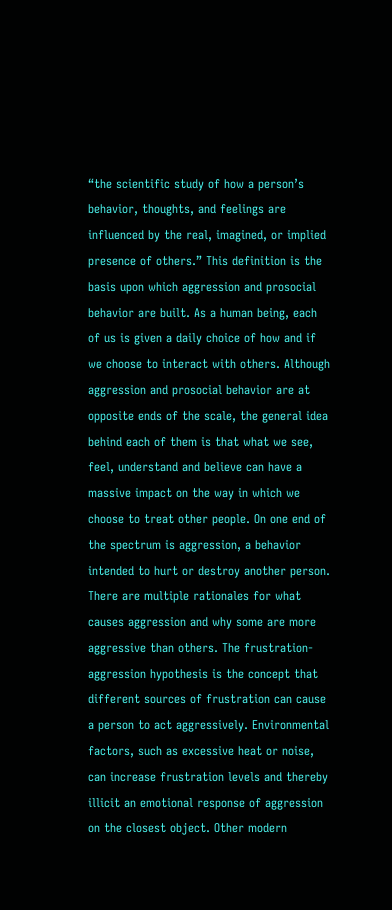“the scientific study of how a person’s behavior, thoughts, and feelings are influenced by the real, imagined, or implied presence of others.” This definition is the basis upon which aggression and prosocial behavior are built. As a human being, each of us is given a daily choice of how and if we choose to interact with others. Although aggression and prosocial behavior are at opposite ends of the scale, the general idea behind each of them is that what we see, feel, understand and believe can have a massive impact on the way in which we choose to treat other people. On one end of the spectrum is aggression, a behavior intended to hurt or destroy another person. There are multiple rationales for what causes aggression and why some are more aggressive than others. The frustration-aggression hypothesis is the concept that different sources of frustration can cause a person to act aggressively. Environmental factors, such as excessive heat or noise, can increase frustration levels and thereby illicit an emotional response of aggression on the closest object. Other modern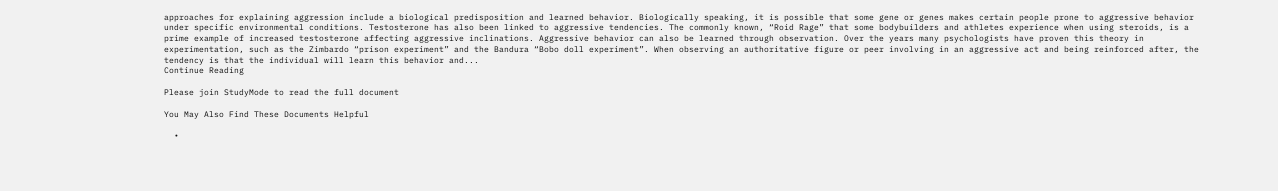approaches for explaining aggression include a biological predisposition and learned behavior. Biologically speaking, it is possible that some gene or genes makes certain people prone to aggressive behavior under specific environmental conditions. Testosterone has also been linked to aggressive tendencies. The commonly known, “Roid Rage” that some bodybuilders and athletes experience when using steroids, is a prime example of increased testosterone affecting aggressive inclinations. Aggressive behavior can also be learned through observation. Over the years many psychologists have proven this theory in experimentation, such as the Zimbardo “prison experiment” and the Bandura “Bobo doll experiment”. When observing an authoritative figure or peer involving in an aggressive act and being reinforced after, the tendency is that the individual will learn this behavior and...
Continue Reading

Please join StudyMode to read the full document

You May Also Find These Documents Helpful

  •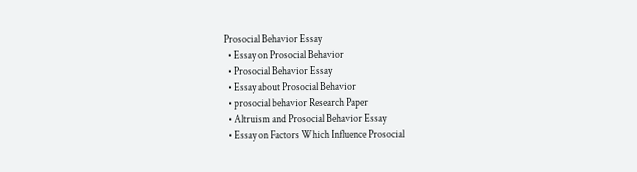Prosocial Behavior Essay
  • Essay on Prosocial Behavior
  • Prosocial Behavior Essay
  • Essay about Prosocial Behavior
  • prosocial behavior Research Paper
  • Altruism and Prosocial Behavior Essay
  • Essay on Factors Which Influence Prosocial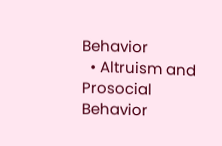Behavior
  • Altruism and Prosocial Behavior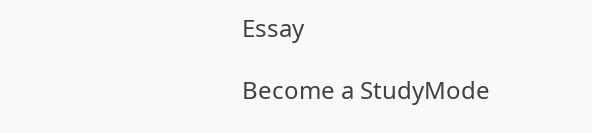Essay

Become a StudyMode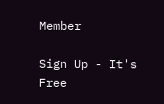Member

Sign Up - It's Free